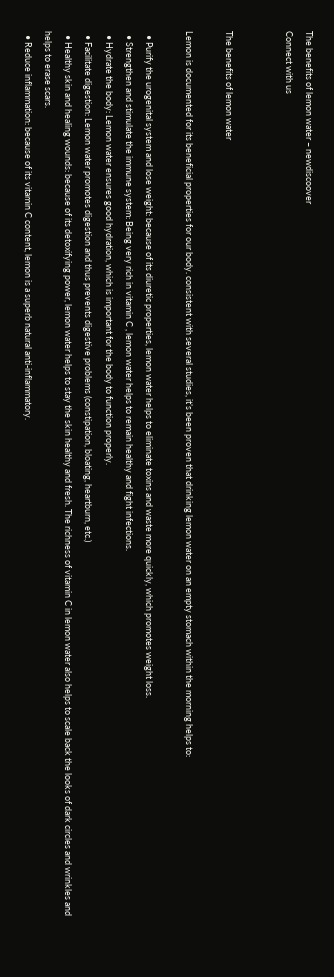The benefits of lemon water – newdiscoover
Connect with us


The benefits of lemon water

Lemon is documented for its beneficial properties for our body. consistent with several studies, it’s been proven that drinking lemon water on an empty stomach within the morning helps to:

  • Purify the urogenital system and lose weight: because of its diuretic properties, lemon water helps to eliminate toxins and waste more quickly, which promotes weight loss.
  • Strengthen and stimulate the immune system: Being very rich in vitamin C , lemon water helps to remain healthy and fight infections.
  • Hydrate the body: Lemon water ensures good hydration, which is important for the body to function properly.
  • Facilitate digestion: Lemon water promotes digestion and thus prevents digestive problems (constipation, bloating, heartburn, etc.)
  • Healthy skin and healing wounds: because of its detoxifying power, lemon water helps to stay the skin healthy and fresh. The richness of vitamin C in lemon water also helps to scale back the looks of dark circles and wrinkles and helps to erase scars.
  • Reduce inflammation: because of its vitamin C content, lemon is a superb natural anti-inflammatory.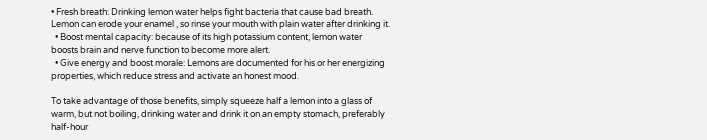• Fresh breath: Drinking lemon water helps fight bacteria that cause bad breath. Lemon can erode your enamel , so rinse your mouth with plain water after drinking it.
  • Boost mental capacity: because of its high potassium content, lemon water boosts brain and nerve function to become more alert.
  • Give energy and boost morale: Lemons are documented for his or her energizing properties, which reduce stress and activate an honest mood.

To take advantage of those benefits, simply squeeze half a lemon into a glass of warm, but not boiling, drinking water and drink it on an empty stomach, preferably half-hour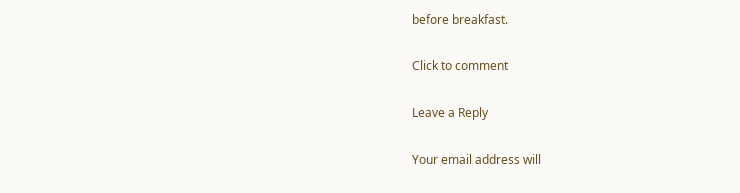before breakfast.

Click to comment

Leave a Reply

Your email address will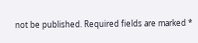not be published. Required fields are marked *